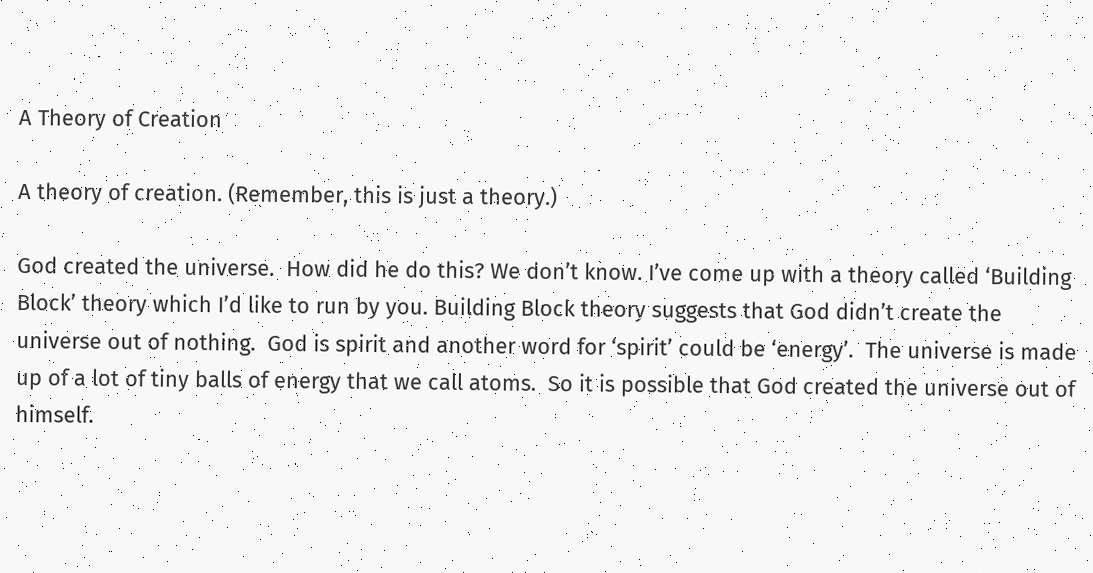A Theory of Creation

A theory of creation. (Remember, this is just a theory.)

God created the universe.  How did he do this? We don’t know. I’ve come up with a theory called ‘Building Block’ theory which I’d like to run by you. Building Block theory suggests that God didn’t create the universe out of nothing.  God is spirit and another word for ‘spirit’ could be ‘energy’.  The universe is made up of a lot of tiny balls of energy that we call atoms.  So it is possible that God created the universe out of himself.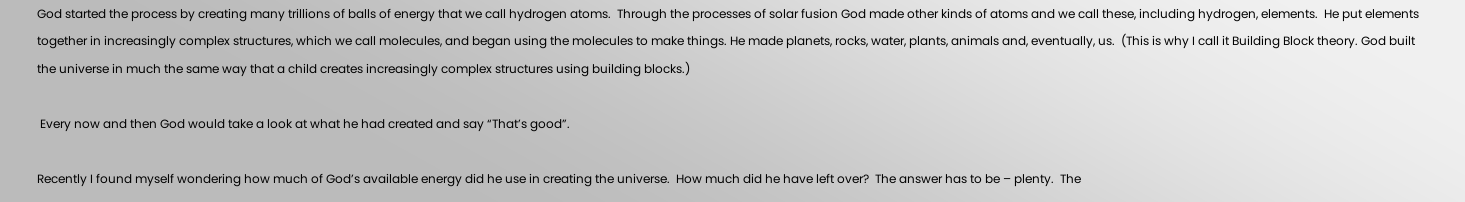God started the process by creating many trillions of balls of energy that we call hydrogen atoms.  Through the processes of solar fusion God made other kinds of atoms and we call these, including hydrogen, elements.  He put elements together in increasingly complex structures, which we call molecules, and began using the molecules to make things. He made planets, rocks, water, plants, animals and, eventually, us.  (This is why I call it Building Block theory. God built the universe in much the same way that a child creates increasingly complex structures using building blocks.)

 Every now and then God would take a look at what he had created and say “That’s good”.

Recently I found myself wondering how much of God’s available energy did he use in creating the universe.  How much did he have left over?  The answer has to be – plenty.  The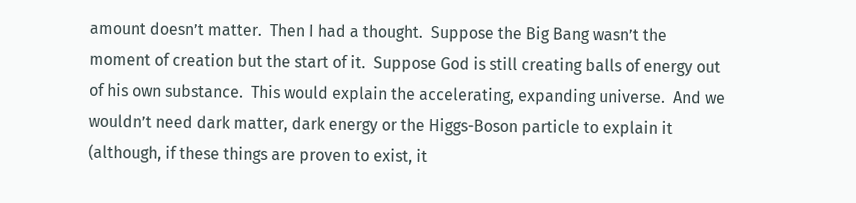amount doesn’t matter.  Then I had a thought.  Suppose the Big Bang wasn’t the moment of creation but the start of it.  Suppose God is still creating balls of energy out of his own substance.  This would explain the accelerating, expanding universe.  And we wouldn’t need dark matter, dark energy or the Higgs-Boson particle to explain it (although, if these things are proven to exist, it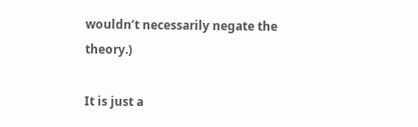wouldn’t necessarily negate the theory.)

It is just a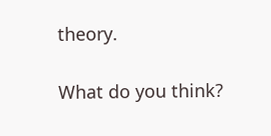theory.

What do you think?